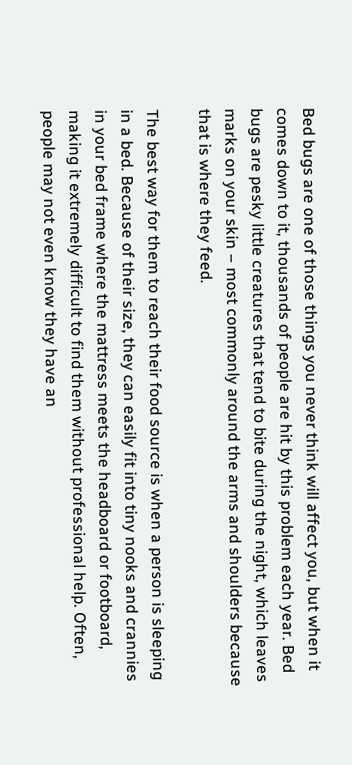Bed bugs are one of those things you never think will affect you, but when it comes down to it, thousands of people are hit by this problem each year. Bed bugs are pesky little creatures that tend to bite during the night, which leaves marks on your skin – most commonly around the arms and shoulders because that is where they feed.

The best way for them to reach their food source is when a person is sleeping in a bed. Because of their size, they can easily fit into tiny nooks and crannies in your bed frame where the mattress meets the headboard or footboard, making it extremely difficult to find them without professional help. Often, people may not even know they have an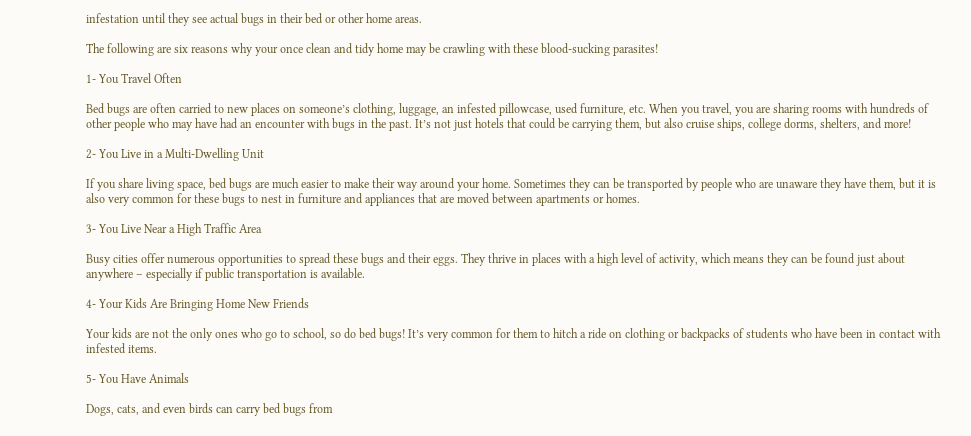infestation until they see actual bugs in their bed or other home areas.

The following are six reasons why your once clean and tidy home may be crawling with these blood-sucking parasites!

1- You Travel Often

Bed bugs are often carried to new places on someone’s clothing, luggage, an infested pillowcase, used furniture, etc. When you travel, you are sharing rooms with hundreds of other people who may have had an encounter with bugs in the past. It’s not just hotels that could be carrying them, but also cruise ships, college dorms, shelters, and more!

2- You Live in a Multi-Dwelling Unit

If you share living space, bed bugs are much easier to make their way around your home. Sometimes they can be transported by people who are unaware they have them, but it is also very common for these bugs to nest in furniture and appliances that are moved between apartments or homes.

3- You Live Near a High Traffic Area

Busy cities offer numerous opportunities to spread these bugs and their eggs. They thrive in places with a high level of activity, which means they can be found just about anywhere – especially if public transportation is available.

4- Your Kids Are Bringing Home New Friends

Your kids are not the only ones who go to school, so do bed bugs! It’s very common for them to hitch a ride on clothing or backpacks of students who have been in contact with infested items.

5- You Have Animals

Dogs, cats, and even birds can carry bed bugs from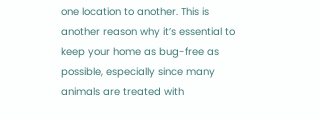one location to another. This is another reason why it’s essential to keep your home as bug-free as possible, especially since many animals are treated with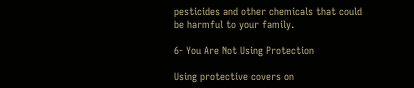pesticides and other chemicals that could be harmful to your family.

6- You Are Not Using Protection

Using protective covers on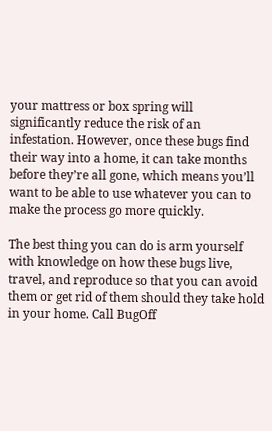your mattress or box spring will significantly reduce the risk of an infestation. However, once these bugs find their way into a home, it can take months before they’re all gone, which means you’ll want to be able to use whatever you can to make the process go more quickly.

The best thing you can do is arm yourself with knowledge on how these bugs live, travel, and reproduce so that you can avoid them or get rid of them should they take hold in your home. Call BugOff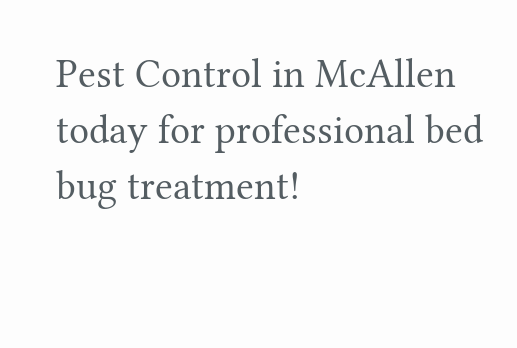Pest Control in McAllen today for professional bed bug treatment!